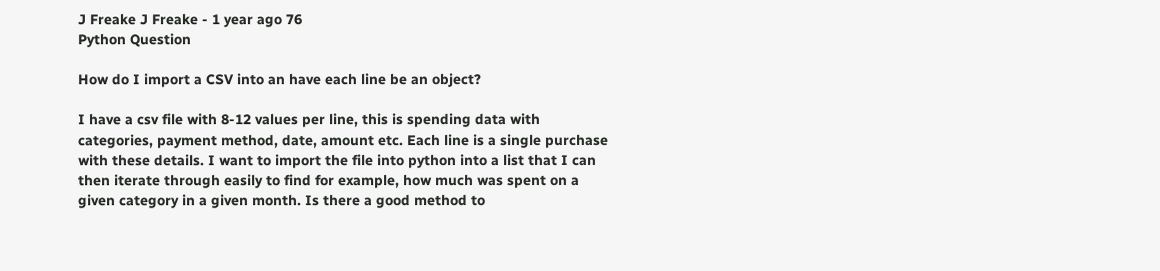J Freake J Freake - 1 year ago 76
Python Question

How do I import a CSV into an have each line be an object?

I have a csv file with 8-12 values per line, this is spending data with categories, payment method, date, amount etc. Each line is a single purchase with these details. I want to import the file into python into a list that I can then iterate through easily to find for example, how much was spent on a given category in a given month. Is there a good method to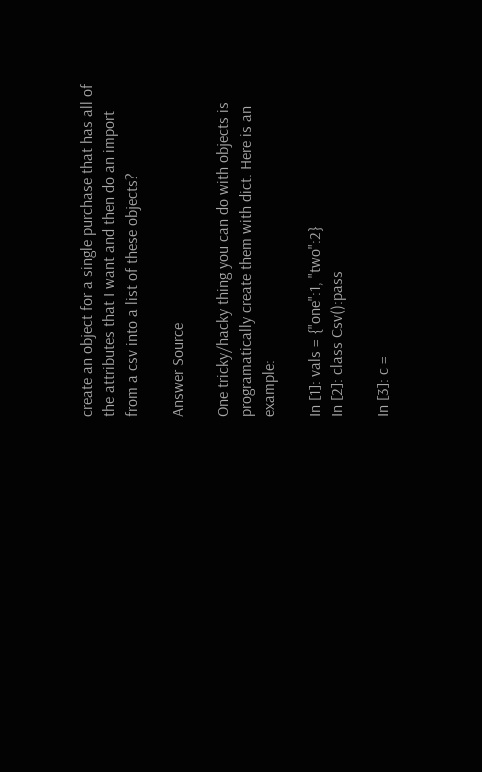create an object for a single purchase that has all of the attributes that I want and then do an import from a csv into a list of these objects?

Answer Source

One tricky/hacky thing you can do with objects is programatically create them with dict. Here is an example:

In [1]: vals = {"one":1, "two":2}
In [2]: class Csv():pass

In [3]: c =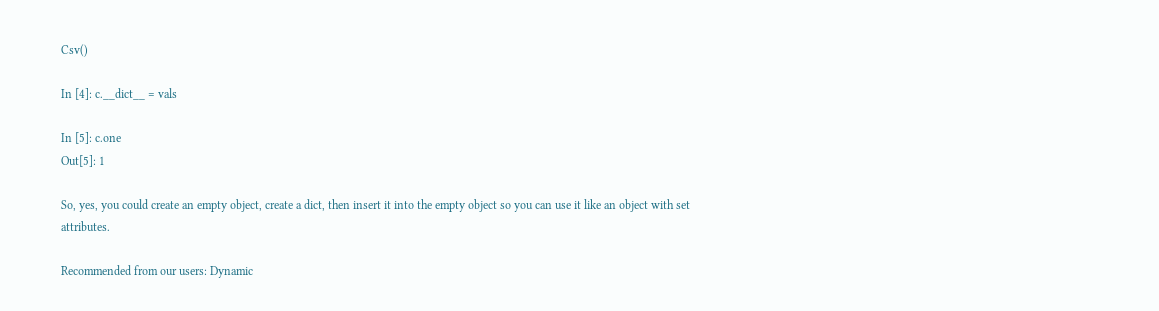Csv()

In [4]: c.__dict__ = vals

In [5]: c.one
Out[5]: 1

So, yes, you could create an empty object, create a dict, then insert it into the empty object so you can use it like an object with set attributes.

Recommended from our users: Dynamic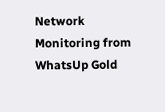Network Monitoring from WhatsUp Gold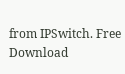from IPSwitch. Free Download